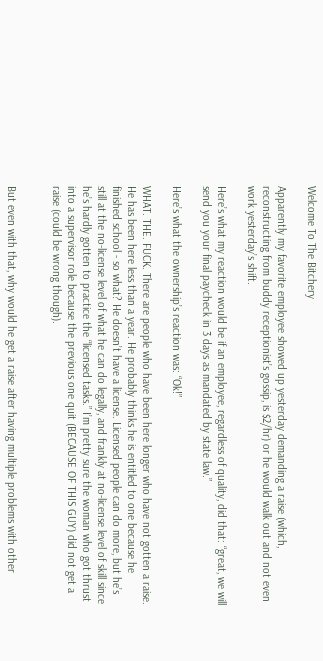Welcome To The Bitchery

Apparently my favorite employee showed up yesterday demanding a raise (which, reconstructing from buddy receptionist’s gossip, is $2/hr) or he would walk out and not even work yesterday’s shift.

Here’s what my reaction would be if an employee, regardless of quality, did that: “great, we will send you your final paycheck in 3 days as mandated by state law.”

Here’s what the ownership’s reaction was: “Ok!”

WHAT. THE. FUCK. There are people who have been here longer who have not gotten a raise. He has been here less than a year. He probably thinks he is entitled to one because he finished school - so what? He doesn’t have a license. Licensed people can do more, but he’s still at the no-license level of what he can do legally, and frankly at no-license level of skill since he’s hardly gotten to practice the “licensed tasks.” I’m pretty sure the woman who got thrust into a supervisor role because the previous one quit (BECAUSE OF THIS GUY) did not get a raise (could be wrong though).


But even with that, why would he get a raise after having multiple problems with other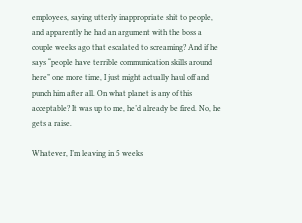employees, saying utterly inappropriate shit to people, and apparently he had an argument with the boss a couple weeks ago that escalated to screaming? And if he says “people have terrible communication skills around here” one more time, I just might actually haul off and punch him after all. On what planet is any of this acceptable? It was up to me, he’d already be fired. No, he gets a raise.

Whatever, I’m leaving in 5 weeks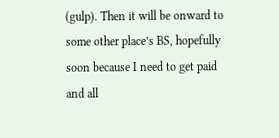(gulp). Then it will be onward to some other place’s BS, hopefully soon because I need to get paid and all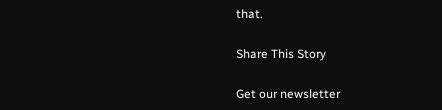that.

Share This Story

Get our newsletter